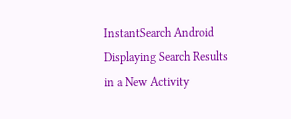InstantSearch Android Displaying Search Results in a New Activity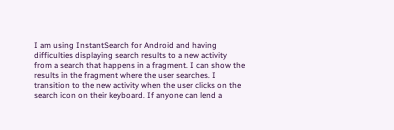I am using InstantSearch for Android and having difficulties displaying search results to a new activity from a search that happens in a fragment. I can show the results in the fragment where the user searches. I transition to the new activity when the user clicks on the search icon on their keyboard. If anyone can lend a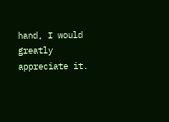hand, I would greatly appreciate it.